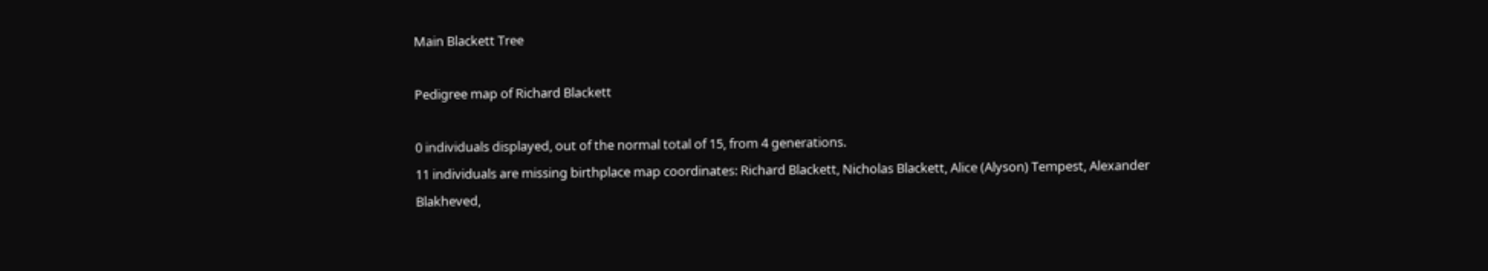Main Blackett Tree

Pedigree map of Richard Blackett

0 individuals displayed, out of the normal total of 15, from 4 generations.
11 individuals are missing birthplace map coordinates: Richard Blackett, Nicholas Blackett, Alice (Alyson) Tempest, Alexander Blakheved,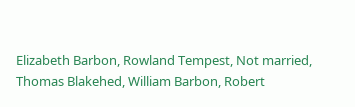Elizabeth Barbon, Rowland Tempest, Not married, Thomas Blakehed, William Barbon, Robert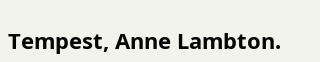Tempest, Anne Lambton.